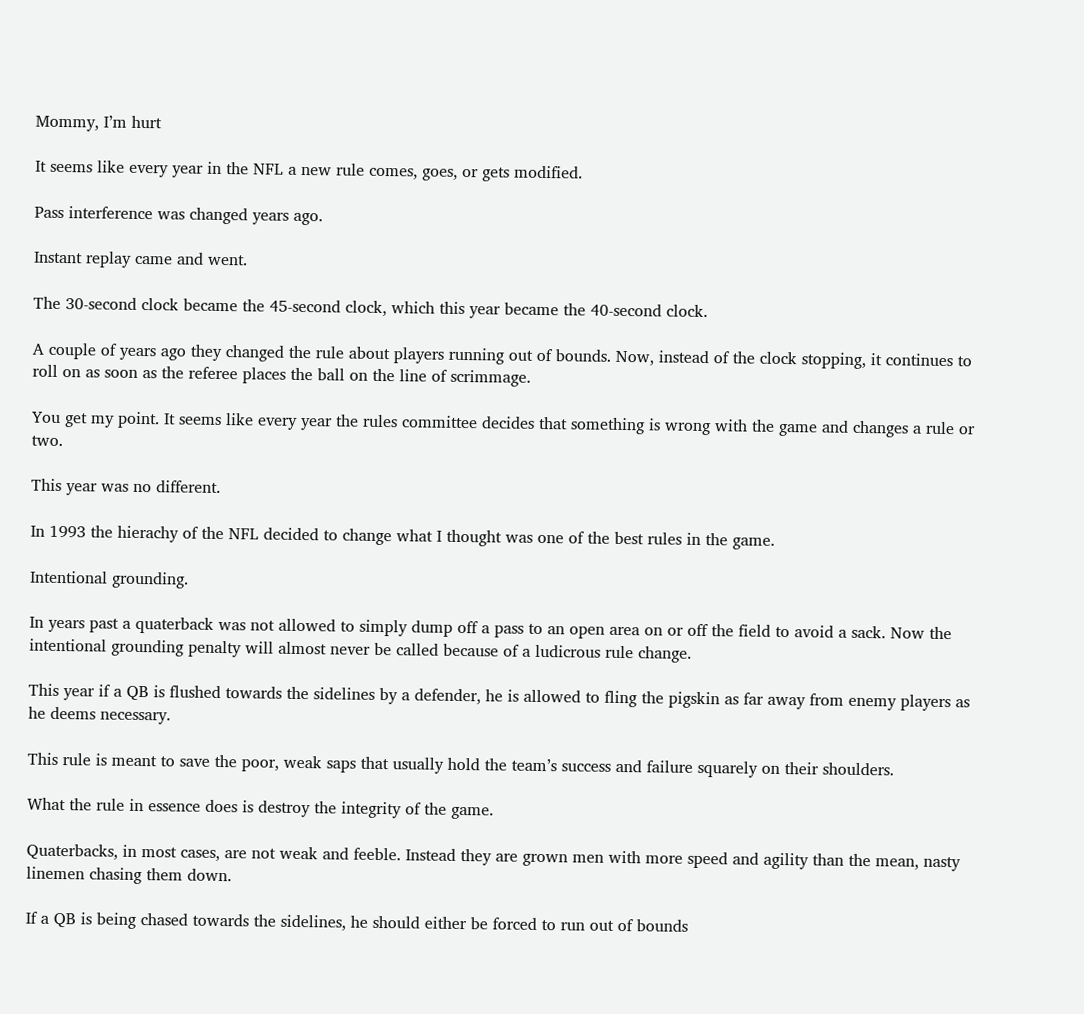Mommy, I’m hurt

It seems like every year in the NFL a new rule comes, goes, or gets modified.

Pass interference was changed years ago.

Instant replay came and went.

The 30-second clock became the 45-second clock, which this year became the 40-second clock.

A couple of years ago they changed the rule about players running out of bounds. Now, instead of the clock stopping, it continues to roll on as soon as the referee places the ball on the line of scrimmage.

You get my point. It seems like every year the rules committee decides that something is wrong with the game and changes a rule or two.

This year was no different.

In 1993 the hierachy of the NFL decided to change what I thought was one of the best rules in the game.

Intentional grounding.

In years past a quaterback was not allowed to simply dump off a pass to an open area on or off the field to avoid a sack. Now the intentional grounding penalty will almost never be called because of a ludicrous rule change.

This year if a QB is flushed towards the sidelines by a defender, he is allowed to fling the pigskin as far away from enemy players as he deems necessary.

This rule is meant to save the poor, weak saps that usually hold the team’s success and failure squarely on their shoulders.

What the rule in essence does is destroy the integrity of the game.

Quaterbacks, in most cases, are not weak and feeble. Instead they are grown men with more speed and agility than the mean, nasty linemen chasing them down.

If a QB is being chased towards the sidelines, he should either be forced to run out of bounds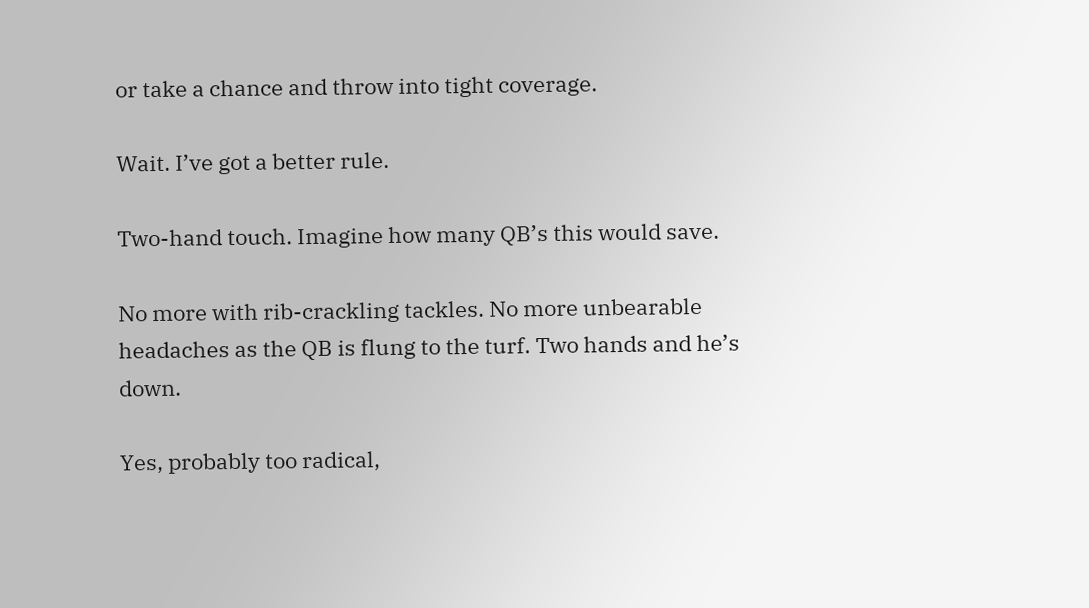or take a chance and throw into tight coverage.

Wait. I’ve got a better rule.

Two-hand touch. Imagine how many QB’s this would save.

No more with rib-crackling tackles. No more unbearable headaches as the QB is flung to the turf. Two hands and he’s down.

Yes, probably too radical,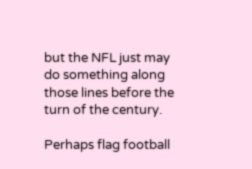but the NFL just may do something along those lines before the turn of the century.

Perhaps flag football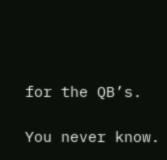for the QB’s.

You never know.